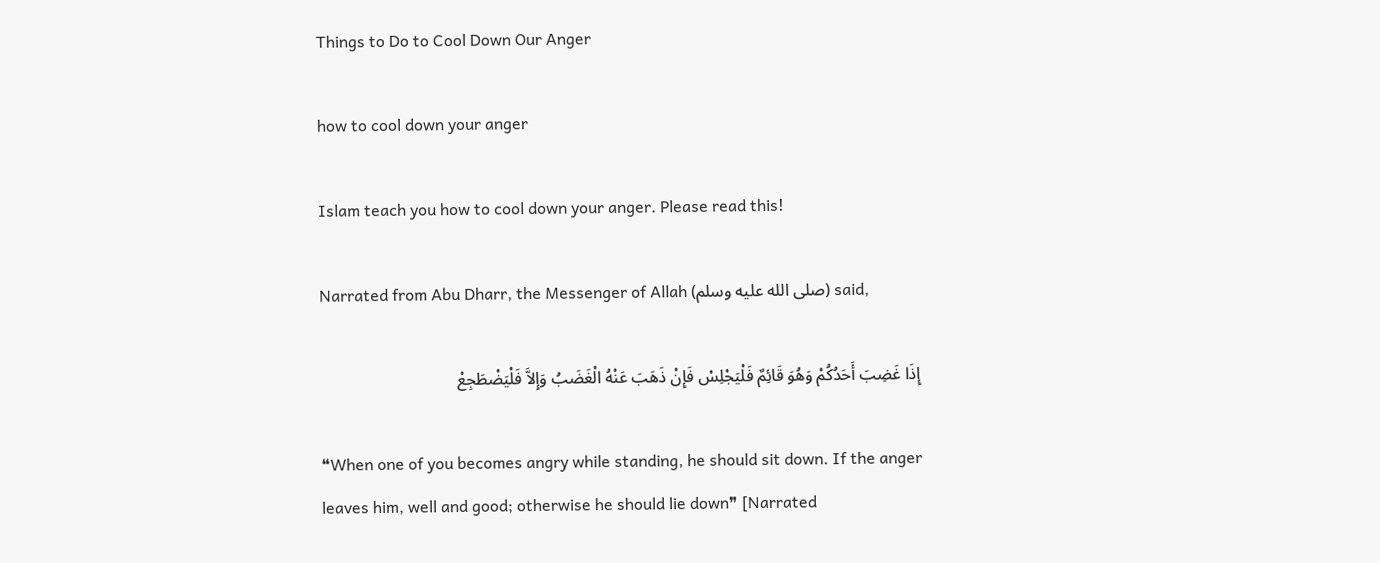Things to Do to Cool Down Our Anger

how to cool down your anger

Islam teach you how to cool down your anger. Please read this!

Narrated from Abu Dharr, the Messenger of Allah (صلى الله عليه وسلم) said,

إِذَا غَضِبَ أَحَدُكُمْ وَهُوَ قَائِمٌ فَلْيَجْلِسْ فَإِنْ ذَهَبَ عَنْهُ الْغَضَبُ وَإِلاَّ فَلْيَضْطَجِعْ

❝When one of you becomes angry while standing, he should sit down. If the anger leaves him, well and good; otherwise he should lie down❞ [Narrated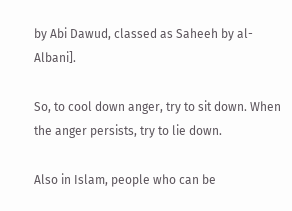by Abi Dawud, classed as Saheeh by al-Albani].

So, to cool down anger, try to sit down. When the anger persists, try to lie down.

Also in Islam, people who can be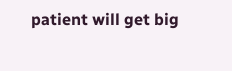patient will get big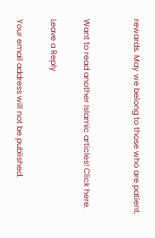rewards. May we belong to those who are patient.


Want to read another Islamic articles! Click here.

Leave a Reply

Your email address will not be published.